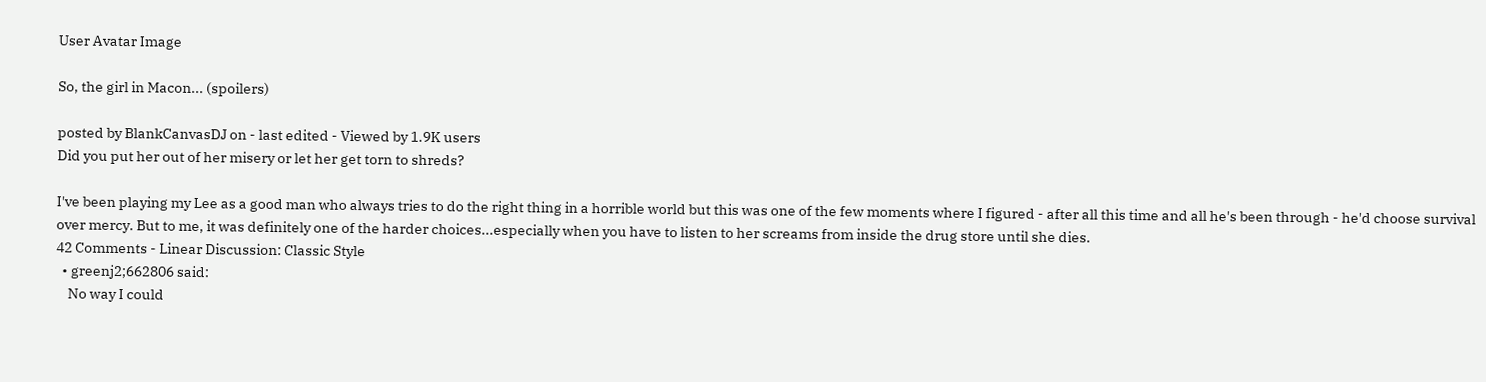User Avatar Image

So, the girl in Macon... (spoilers)

posted by BlankCanvasDJ on - last edited - Viewed by 1.9K users
Did you put her out of her misery or let her get torn to shreds?

I've been playing my Lee as a good man who always tries to do the right thing in a horrible world but this was one of the few moments where I figured - after all this time and all he's been through - he'd choose survival over mercy. But to me, it was definitely one of the harder choices...especially when you have to listen to her screams from inside the drug store until she dies.
42 Comments - Linear Discussion: Classic Style
  • greenj2;662806 said:
    No way I could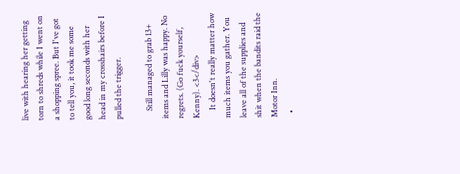live with hearing her getting torn to shreds while I went on a shopping spree. But I've got to tell you, it took me some good long seconds with her head in my crosshairs before I pulled the trigger.

    Still managed to grab 13+ items and Lilly was happy. No regrets. (Go fuck yourself, Kenny). <3</div>
    It doesn't really matter how much items you gather. You leave all of the supplies and shit when the bandits raid the Motor Inn.
  •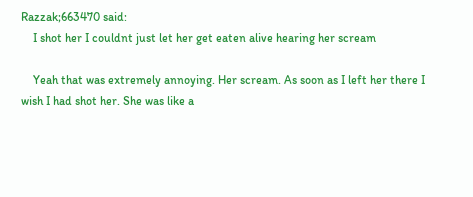Razzak;663470 said:
    I shot her I couldnt just let her get eaten alive hearing her scream

    Yeah that was extremely annoying. Her scream. As soon as I left her there I wish I had shot her. She was like a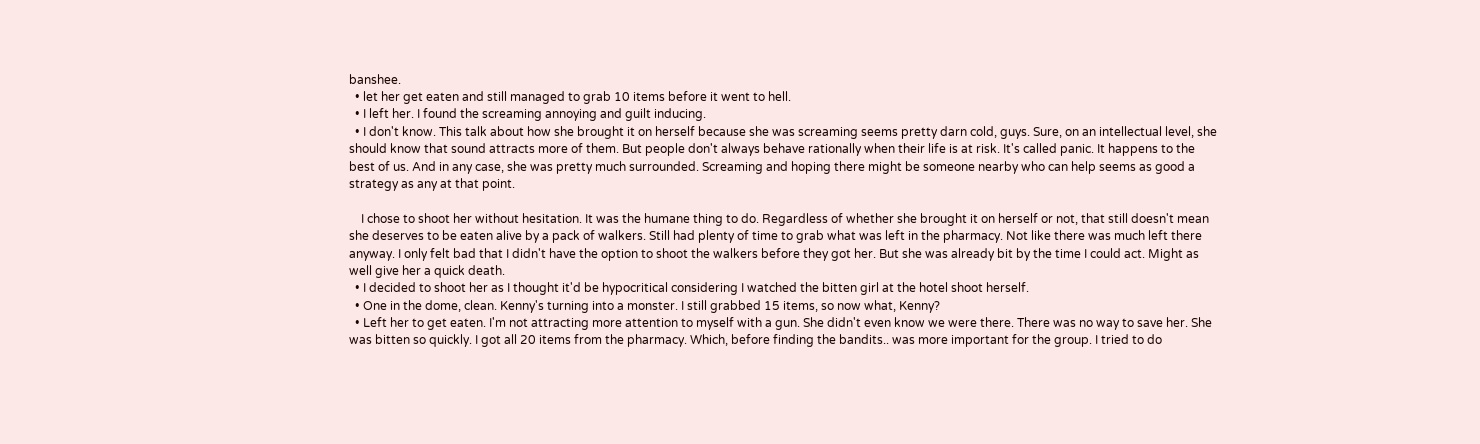banshee.
  • let her get eaten and still managed to grab 10 items before it went to hell.
  • I left her. I found the screaming annoying and guilt inducing.
  • I don't know. This talk about how she brought it on herself because she was screaming seems pretty darn cold, guys. Sure, on an intellectual level, she should know that sound attracts more of them. But people don't always behave rationally when their life is at risk. It's called panic. It happens to the best of us. And in any case, she was pretty much surrounded. Screaming and hoping there might be someone nearby who can help seems as good a strategy as any at that point.

    I chose to shoot her without hesitation. It was the humane thing to do. Regardless of whether she brought it on herself or not, that still doesn't mean she deserves to be eaten alive by a pack of walkers. Still had plenty of time to grab what was left in the pharmacy. Not like there was much left there anyway. I only felt bad that I didn't have the option to shoot the walkers before they got her. But she was already bit by the time I could act. Might as well give her a quick death.
  • I decided to shoot her as I thought it'd be hypocritical considering I watched the bitten girl at the hotel shoot herself.
  • One in the dome, clean. Kenny's turning into a monster. I still grabbed 15 items, so now what, Kenny?
  • Left her to get eaten. I'm not attracting more attention to myself with a gun. She didn't even know we were there. There was no way to save her. She was bitten so quickly. I got all 20 items from the pharmacy. Which, before finding the bandits.. was more important for the group. I tried to do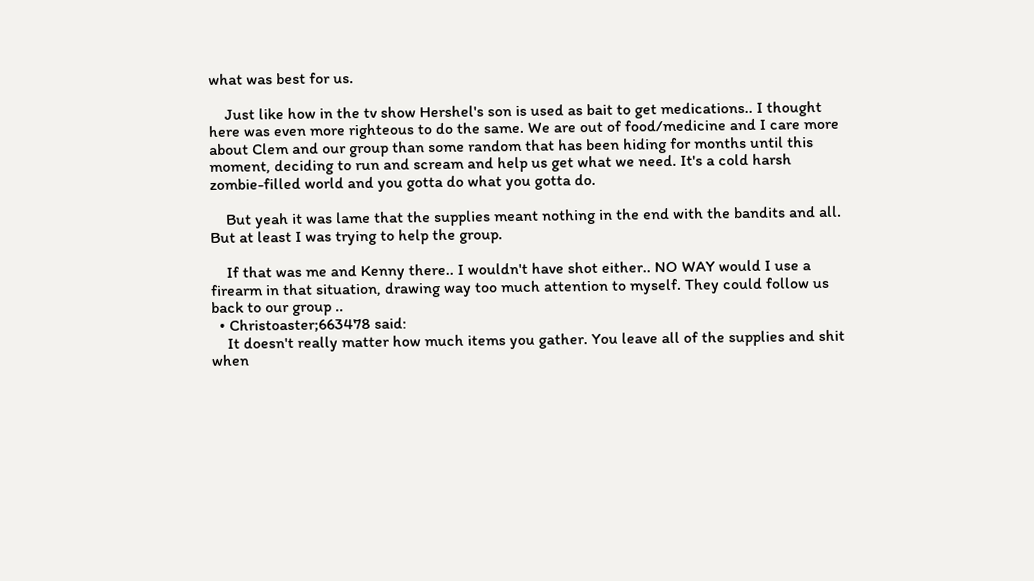what was best for us.

    Just like how in the tv show Hershel's son is used as bait to get medications.. I thought here was even more righteous to do the same. We are out of food/medicine and I care more about Clem and our group than some random that has been hiding for months until this moment, deciding to run and scream and help us get what we need. It's a cold harsh zombie-filled world and you gotta do what you gotta do.

    But yeah it was lame that the supplies meant nothing in the end with the bandits and all. But at least I was trying to help the group.

    If that was me and Kenny there.. I wouldn't have shot either.. NO WAY would I use a firearm in that situation, drawing way too much attention to myself. They could follow us back to our group ..
  • Christoaster;663478 said:
    It doesn't really matter how much items you gather. You leave all of the supplies and shit when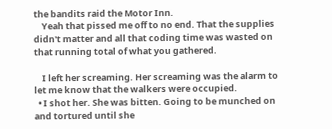the bandits raid the Motor Inn.
    Yeah that pissed me off to no end. That the supplies didn't matter and all that coding time was wasted on that running total of what you gathered.

    I left her screaming. Her screaming was the alarm to let me know that the walkers were occupied.
  • I shot her. She was bitten. Going to be munched on and tortured until she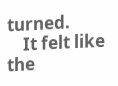turned.
    It felt like the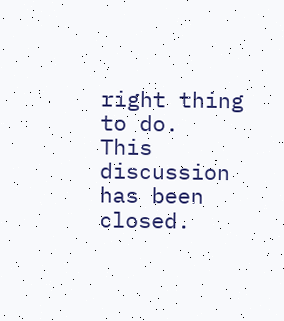right thing to do.
This discussion has been closed.